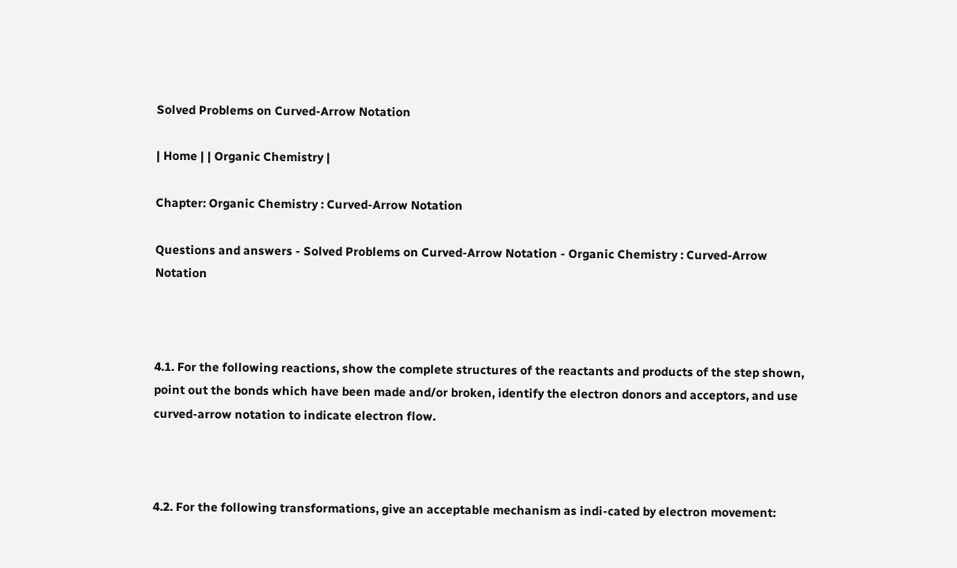Solved Problems on Curved-Arrow Notation

| Home | | Organic Chemistry |

Chapter: Organic Chemistry : Curved-Arrow Notation

Questions and answers - Solved Problems on Curved-Arrow Notation - Organic Chemistry : Curved-Arrow Notation



4.1. For the following reactions, show the complete structures of the reactants and products of the step shown, point out the bonds which have been made and/or broken, identify the electron donors and acceptors, and use curved-arrow notation to indicate electron flow.



4.2. For the following transformations, give an acceptable mechanism as indi-cated by electron movement: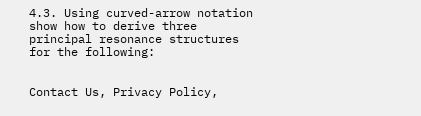4.3. Using curved-arrow notation show how to derive three principal resonance structures for the following:


Contact Us, Privacy Policy,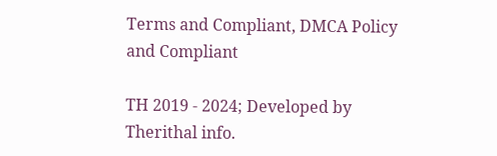Terms and Compliant, DMCA Policy and Compliant

TH 2019 - 2024; Developed by Therithal info.